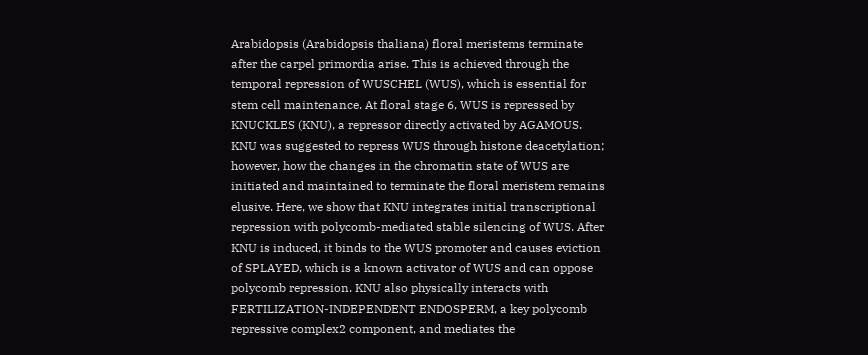Arabidopsis (Arabidopsis thaliana) floral meristems terminate after the carpel primordia arise. This is achieved through the temporal repression of WUSCHEL (WUS), which is essential for stem cell maintenance. At floral stage 6, WUS is repressed by KNUCKLES (KNU), a repressor directly activated by AGAMOUS. KNU was suggested to repress WUS through histone deacetylation; however, how the changes in the chromatin state of WUS are initiated and maintained to terminate the floral meristem remains elusive. Here, we show that KNU integrates initial transcriptional repression with polycomb-mediated stable silencing of WUS. After KNU is induced, it binds to the WUS promoter and causes eviction of SPLAYED, which is a known activator of WUS and can oppose polycomb repression. KNU also physically interacts with FERTILIZATION-INDEPENDENT ENDOSPERM, a key polycomb repressive complex2 component, and mediates the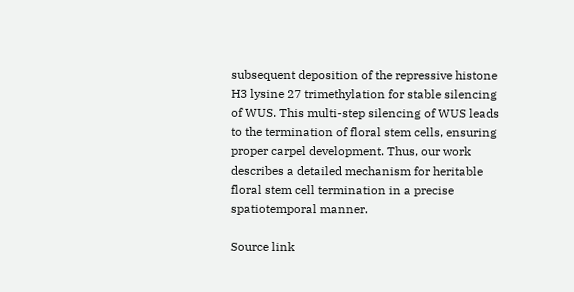subsequent deposition of the repressive histone H3 lysine 27 trimethylation for stable silencing of WUS. This multi-step silencing of WUS leads to the termination of floral stem cells, ensuring proper carpel development. Thus, our work describes a detailed mechanism for heritable floral stem cell termination in a precise spatiotemporal manner.

Source link